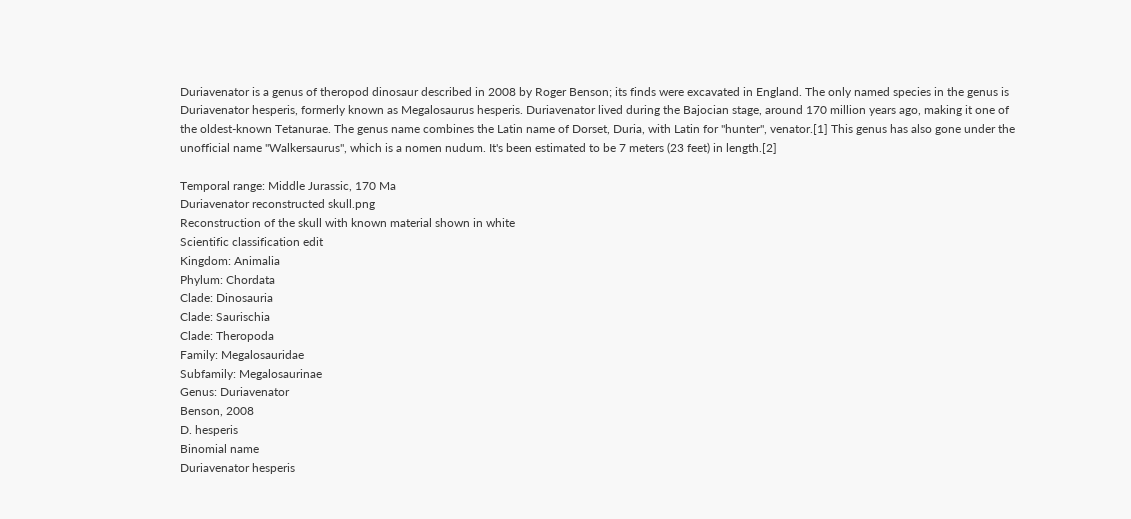Duriavenator is a genus of theropod dinosaur described in 2008 by Roger Benson; its finds were excavated in England. The only named species in the genus is Duriavenator hesperis, formerly known as Megalosaurus hesperis. Duriavenator lived during the Bajocian stage, around 170 million years ago, making it one of the oldest-known Tetanurae. The genus name combines the Latin name of Dorset, Duria, with Latin for "hunter", venator.[1] This genus has also gone under the unofficial name "Walkersaurus", which is a nomen nudum. It's been estimated to be 7 meters (23 feet) in length.[2]

Temporal range: Middle Jurassic, 170 Ma
Duriavenator reconstructed skull.png
Reconstruction of the skull with known material shown in white
Scientific classification edit
Kingdom: Animalia
Phylum: Chordata
Clade: Dinosauria
Clade: Saurischia
Clade: Theropoda
Family: Megalosauridae
Subfamily: Megalosaurinae
Genus: Duriavenator
Benson, 2008
D. hesperis
Binomial name
Duriavenator hesperis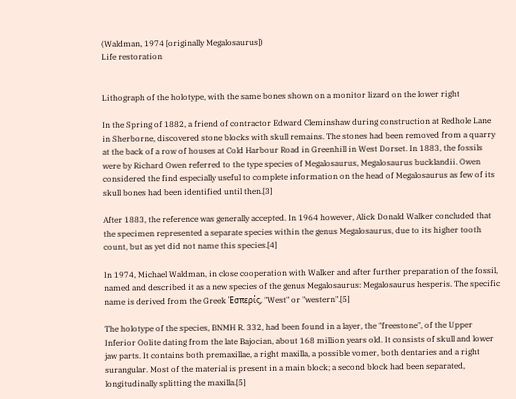(Waldman, 1974 [originally Megalosaurus])
Life restoration


Lithograph of the holotype, with the same bones shown on a monitor lizard on the lower right

In the Spring of 1882, a friend of contractor Edward Cleminshaw during construction at Redhole Lane in Sherborne, discovered stone blocks with skull remains. The stones had been removed from a quarry at the back of a row of houses at Cold Harbour Road in Greenhill in West Dorset. In 1883, the fossils were by Richard Owen referred to the type species of Megalosaurus, Megalosaurus bucklandii. Owen considered the find especially useful to complete information on the head of Megalosaurus as few of its skull bones had been identified until then.[3]

After 1883, the reference was generally accepted. In 1964 however, Alick Donald Walker concluded that the specimen represented a separate species within the genus Megalosaurus, due to its higher tooth count, but as yet did not name this species.[4]

In 1974, Michael Waldman, in close cooperation with Walker and after further preparation of the fossil, named and described it as a new species of the genus Megalosaurus: Megalosaurus hesperis. The specific name is derived from the Greek Ἑσπερίς, "West" or "western".[5]

The holotype of the species, BNMH R. 332, had been found in a layer, the "freestone", of the Upper Inferior Oolite dating from the late Bajocian, about 168 million years old. It consists of skull and lower jaw parts. It contains both premaxillae, a right maxilla, a possible vomer, both dentaries and a right surangular. Most of the material is present in a main block; a second block had been separated, longitudinally splitting the maxilla.[5]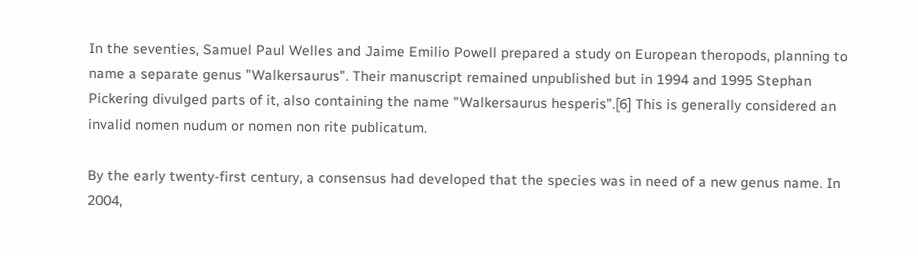In the seventies, Samuel Paul Welles and Jaime Emilio Powell prepared a study on European theropods, planning to name a separate genus "Walkersaurus". Their manuscript remained unpublished but in 1994 and 1995 Stephan Pickering divulged parts of it, also containing the name "Walkersaurus hesperis".[6] This is generally considered an invalid nomen nudum or nomen non rite publicatum.

By the early twenty-first century, a consensus had developed that the species was in need of a new genus name. In 2004,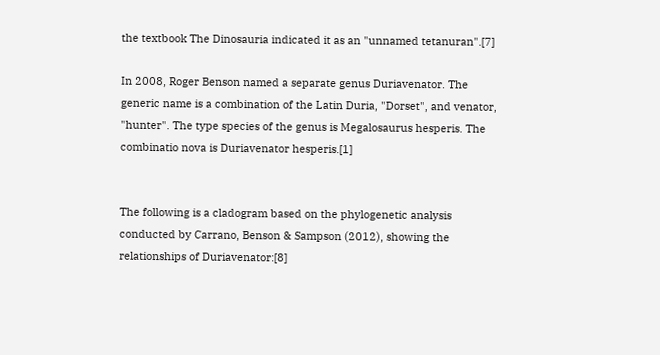the textbook The Dinosauria indicated it as an "unnamed tetanuran".[7]

In 2008, Roger Benson named a separate genus Duriavenator. The generic name is a combination of the Latin Duria, "Dorset", and venator, "hunter". The type species of the genus is Megalosaurus hesperis. The combinatio nova is Duriavenator hesperis.[1]


The following is a cladogram based on the phylogenetic analysis conducted by Carrano, Benson & Sampson (2012), showing the relationships of Duriavenator:[8]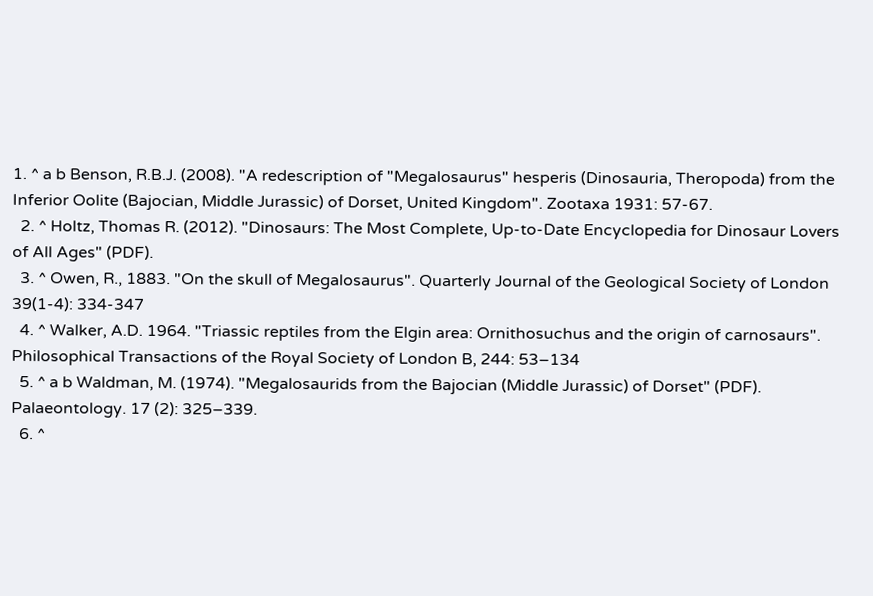1. ^ a b Benson, R.B.J. (2008). "A redescription of "Megalosaurus" hesperis (Dinosauria, Theropoda) from the Inferior Oolite (Bajocian, Middle Jurassic) of Dorset, United Kingdom". Zootaxa 1931: 57-67.
  2. ^ Holtz, Thomas R. (2012). "Dinosaurs: The Most Complete, Up-to-Date Encyclopedia for Dinosaur Lovers of All Ages" (PDF).
  3. ^ Owen, R., 1883. "On the skull of Megalosaurus". Quarterly Journal of the Geological Society of London 39(1-4): 334-347
  4. ^ Walker, A.D. 1964. "Triassic reptiles from the Elgin area: Ornithosuchus and the origin of carnosaurs". Philosophical Transactions of the Royal Society of London B, 244: 53–134
  5. ^ a b Waldman, M. (1974). "Megalosaurids from the Bajocian (Middle Jurassic) of Dorset" (PDF). Palaeontology. 17 (2): 325–339.
  6. ^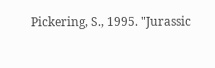Pickering, S., 1995. "Jurassic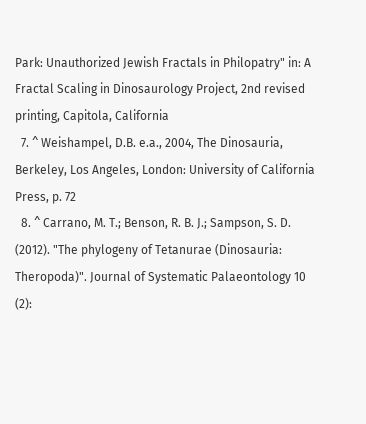Park: Unauthorized Jewish Fractals in Philopatry" in: A Fractal Scaling in Dinosaurology Project, 2nd revised printing, Capitola, California
  7. ^ Weishampel, D.B. e.a., 2004, The Dinosauria, Berkeley, Los Angeles, London: University of California Press, p. 72
  8. ^ Carrano, M. T.; Benson, R. B. J.; Sampson, S. D. (2012). "The phylogeny of Tetanurae (Dinosauria: Theropoda)". Journal of Systematic Palaeontology 10 (2):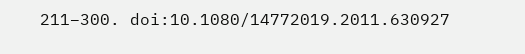211–300. doi:10.1080/14772019.2011.630927